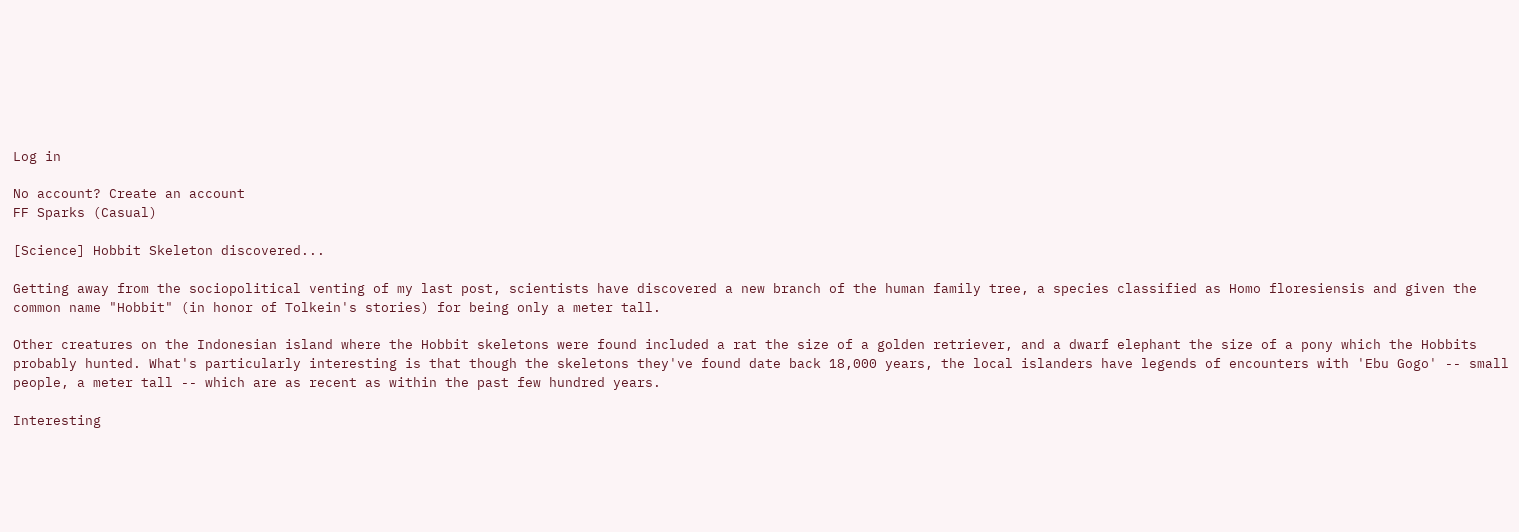Log in

No account? Create an account
FF Sparks (Casual)

[Science] Hobbit Skeleton discovered...

Getting away from the sociopolitical venting of my last post, scientists have discovered a new branch of the human family tree, a species classified as Homo floresiensis and given the common name "Hobbit" (in honor of Tolkein's stories) for being only a meter tall.

Other creatures on the Indonesian island where the Hobbit skeletons were found included a rat the size of a golden retriever, and a dwarf elephant the size of a pony which the Hobbits probably hunted. What's particularly interesting is that though the skeletons they've found date back 18,000 years, the local islanders have legends of encounters with 'Ebu Gogo' -- small people, a meter tall -- which are as recent as within the past few hundred years.

Interesting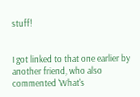stuff!


I got linked to that one earlier by another friend, who also commented 'What's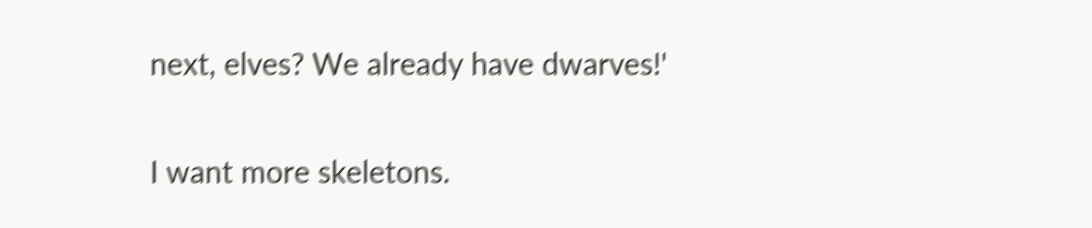next, elves? We already have dwarves!'

I want more skeletons.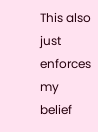This also just enforces my belief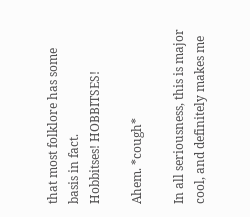that most folklore has some basis in fact.
Hobbitses! HOBBITSES!

Ahem. *cough*

In all seriousness, this is major cool, and definitely makes me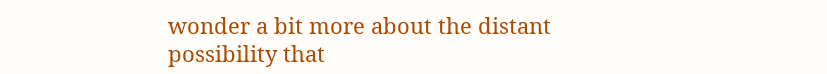wonder a bit more about the distant possibility that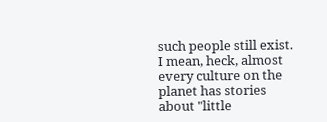such people still exist. I mean, heck, almost every culture on the planet has stories about "little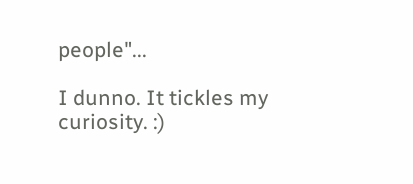people"...

I dunno. It tickles my curiosity. :)